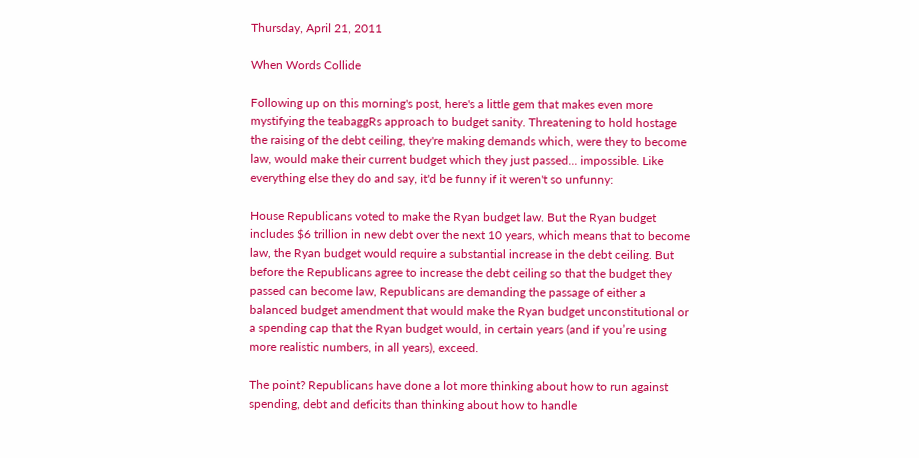Thursday, April 21, 2011

When Words Collide

Following up on this morning's post, here's a little gem that makes even more mystifying the teabaggRs approach to budget sanity. Threatening to hold hostage the raising of the debt ceiling, they're making demands which, were they to become law, would make their current budget which they just passed... impossible. Like everything else they do and say, it'd be funny if it weren't so unfunny:

House Republicans voted to make the Ryan budget law. But the Ryan budget includes $6 trillion in new debt over the next 10 years, which means that to become law, the Ryan budget would require a substantial increase in the debt ceiling. But before the Republicans agree to increase the debt ceiling so that the budget they passed can become law, Republicans are demanding the passage of either a balanced budget amendment that would make the Ryan budget unconstitutional or a spending cap that the Ryan budget would, in certain years (and if you’re using more realistic numbers, in all years), exceed.

The point? Republicans have done a lot more thinking about how to run against spending, debt and deficits than thinking about how to handle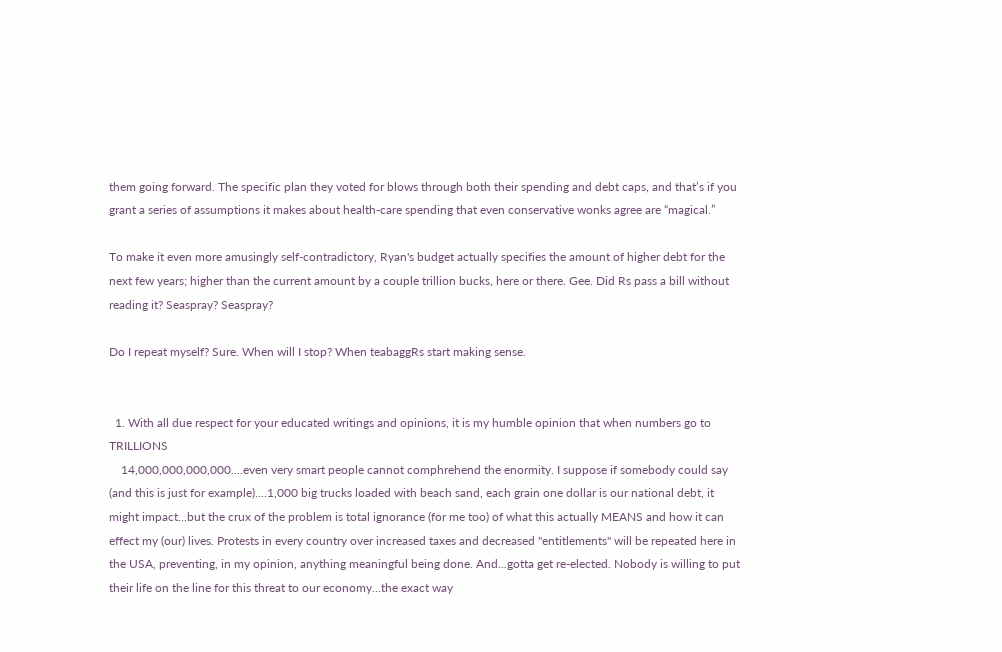them going forward. The specific plan they voted for blows through both their spending and debt caps, and that’s if you grant a series of assumptions it makes about health-care spending that even conservative wonks agree are “magical.”

To make it even more amusingly self-contradictory, Ryan's budget actually specifies the amount of higher debt for the next few years; higher than the current amount by a couple trillion bucks, here or there. Gee. Did Rs pass a bill without reading it? Seaspray? Seaspray?

Do I repeat myself? Sure. When will I stop? When teabaggRs start making sense.


  1. With all due respect for your educated writings and opinions, it is my humble opinion that when numbers go to TRILLIONS
    14,000,000,000,000....even very smart people cannot comphrehend the enormity. I suppose if somebody could say (and this is just for example)....1,000 big trucks loaded with beach sand, each grain one dollar is our national debt, it might impact...but the crux of the problem is total ignorance (for me too) of what this actually MEANS and how it can effect my (our) lives. Protests in every country over increased taxes and decreased "entitlements" will be repeated here in the USA, preventing, in my opinion, anything meaningful being done. And...gotta get re-elected. Nobody is willing to put their life on the line for this threat to our economy...the exact way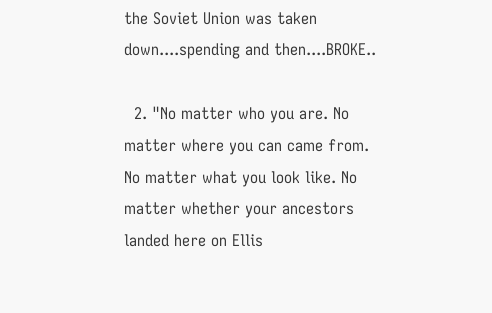the Soviet Union was taken down....spending and then....BROKE..

  2. "No matter who you are. No matter where you can came from. No matter what you look like. No matter whether your ancestors landed here on Ellis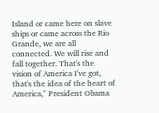Island or came here on slave ships or came across the Rio Grande, we are all connected. We will rise and fall together. That's the vision of America I've got, that's the idea of the heart of America," President Obama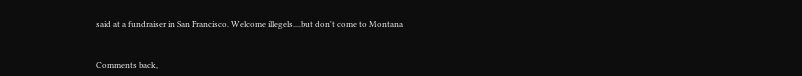said at a fundraiser in San Francisco. Welcome illegels....but don't come to Montana


Comments back,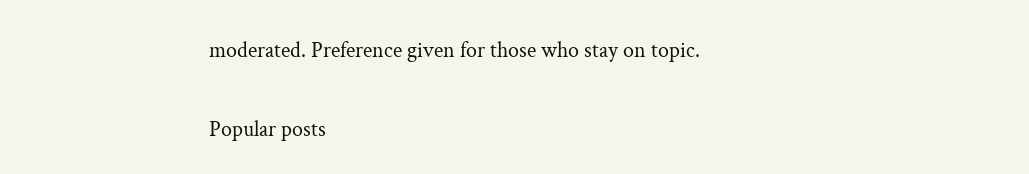moderated. Preference given for those who stay on topic.

Popular posts